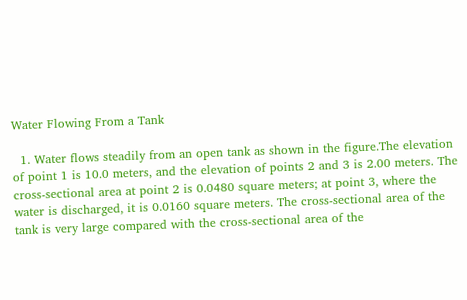Water Flowing From a Tank

  1. Water flows steadily from an open tank as shown in the figure.The elevation of point 1 is 10.0 meters, and the elevation of points 2 and 3 is 2.00 meters. The cross-sectional area at point 2 is 0.0480 square meters; at point 3, where the water is discharged, it is 0.0160 square meters. The cross-sectional area of the tank is very large compared with the cross-sectional area of the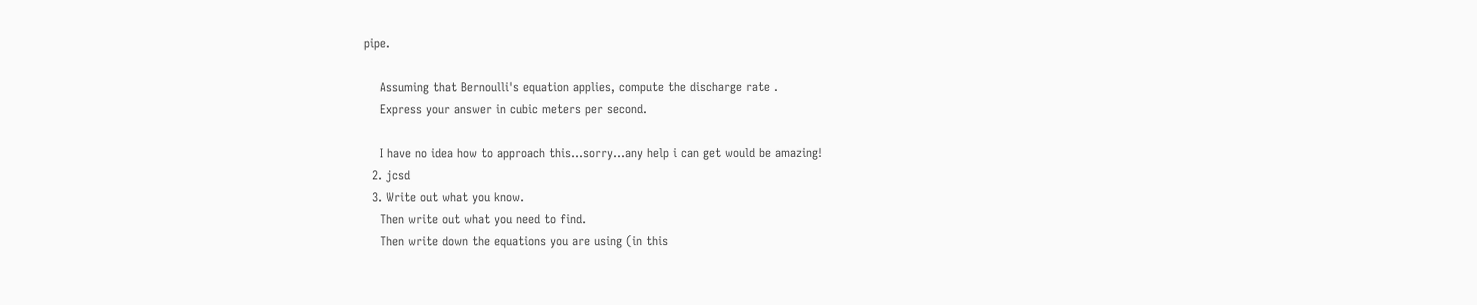pipe.

    Assuming that Bernoulli's equation applies, compute the discharge rate .
    Express your answer in cubic meters per second.

    I have no idea how to approach this...sorry...any help i can get would be amazing!
  2. jcsd
  3. Write out what you know.
    Then write out what you need to find.
    Then write down the equations you are using (in this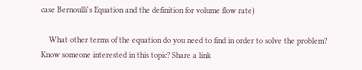case Bernoulli's Equation and the definition for volume flow rate)

    What other terms of the equation do you need to find in order to solve the problem?
Know someone interested in this topic? Share a link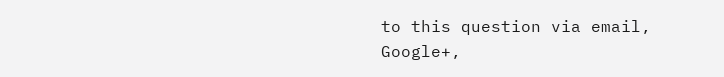to this question via email, Google+,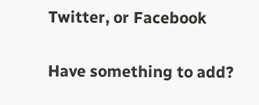Twitter, or Facebook

Have something to add?